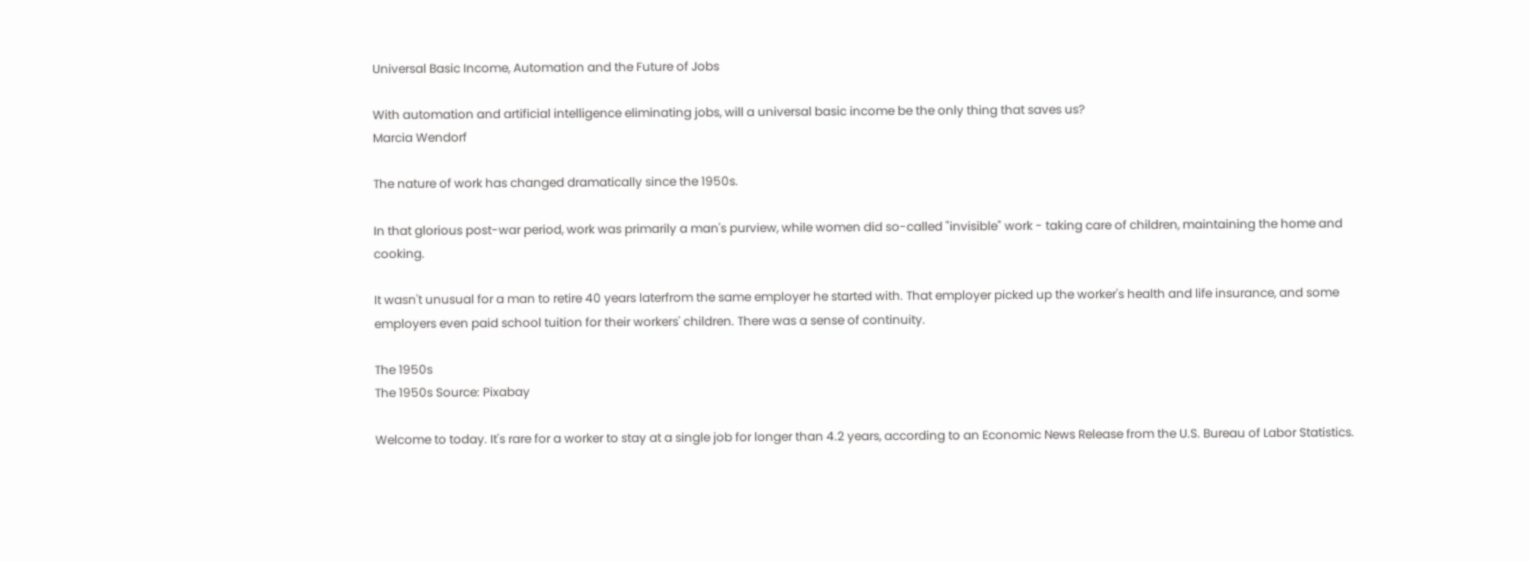Universal Basic Income, Automation and the Future of Jobs

With automation and artificial intelligence eliminating jobs, will a universal basic income be the only thing that saves us?
Marcia Wendorf

The nature of work has changed dramatically since the 1950s.

In that glorious post-war period, work was primarily a man's purview, while women did so-called "invisible" work - taking care of children, maintaining the home and cooking.

It wasn't unusual for a man to retire 40 years laterfrom the same employer he started with. That employer picked up the worker's health and life insurance, and some employers even paid school tuition for their workers' children. There was a sense of continuity.

The 1950s
The 1950s Source: Pixabay

Welcome to today. It's rare for a worker to stay at a single job for longer than 4.2 years, according to an Economic News Release from the U.S. Bureau of Labor Statistics.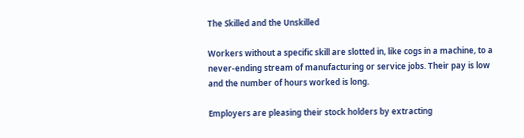The Skilled and the Unskilled

Workers without a specific skill are slotted in, like cogs in a machine, to a never-ending stream of manufacturing or service jobs. Their pay is low and the number of hours worked is long.

Employers are pleasing their stock holders by extracting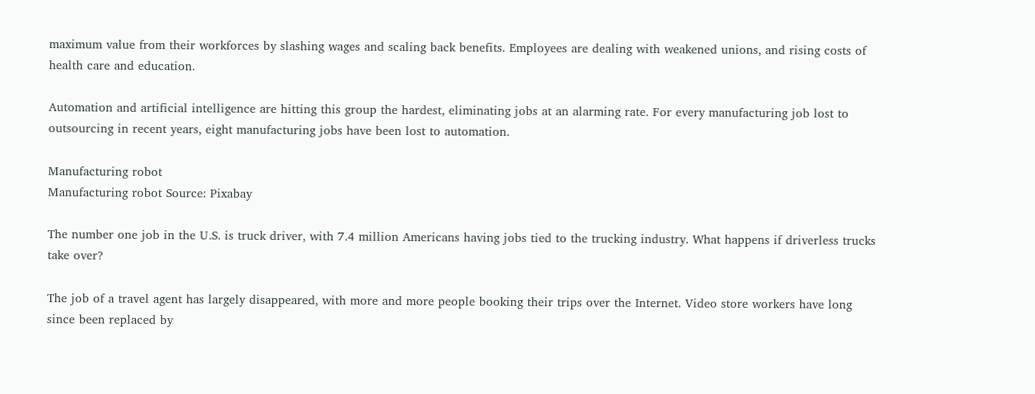maximum value from their workforces by slashing wages and scaling back benefits. Employees are dealing with weakened unions, and rising costs of health care and education.

Automation and artificial intelligence are hitting this group the hardest, eliminating jobs at an alarming rate. For every manufacturing job lost to outsourcing in recent years, eight manufacturing jobs have been lost to automation.

Manufacturing robot
Manufacturing robot Source: Pixabay

The number one job in the U.S. is truck driver, with 7.4 million Americans having jobs tied to the trucking industry. What happens if driverless trucks take over?

The job of a travel agent has largely disappeared, with more and more people booking their trips over the Internet. Video store workers have long since been replaced by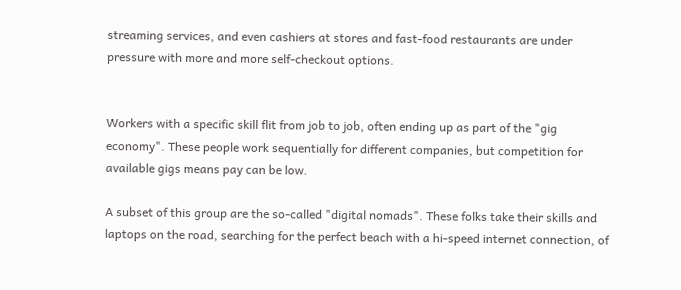streaming services, and even cashiers at stores and fast-food restaurants are under pressure with more and more self-checkout options.


Workers with a specific skill flit from job to job, often ending up as part of the "gig economy". These people work sequentially for different companies, but competition for available gigs means pay can be low.

A subset of this group are the so-called "digital nomads". These folks take their skills and laptops on the road, searching for the perfect beach with a hi-speed internet connection, of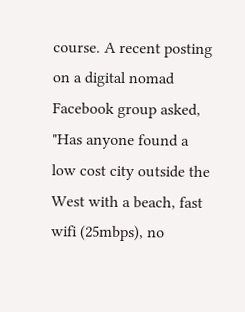course. A recent posting on a digital nomad Facebook group asked, "Has anyone found a low cost city outside the West with a beach, fast wifi (25mbps), no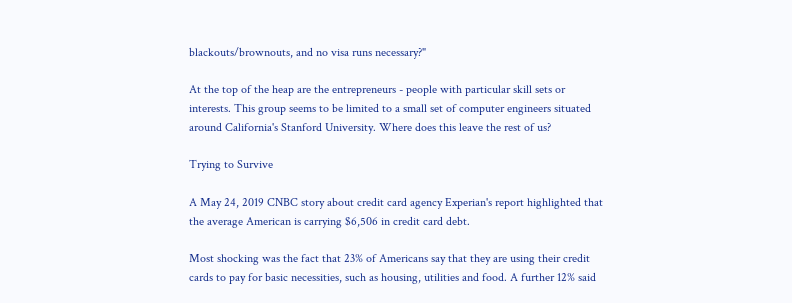blackouts/brownouts, and no visa runs necessary?"

At the top of the heap are the entrepreneurs - people with particular skill sets or interests. This group seems to be limited to a small set of computer engineers situated around California's Stanford University. Where does this leave the rest of us?

Trying to Survive

A May 24, 2019 CNBC story about credit card agency Experian's report highlighted that the average American is carrying $6,506 in credit card debt.

Most shocking was the fact that 23% of Americans say that they are using their credit cards to pay for basic necessities, such as housing, utilities and food. A further 12% said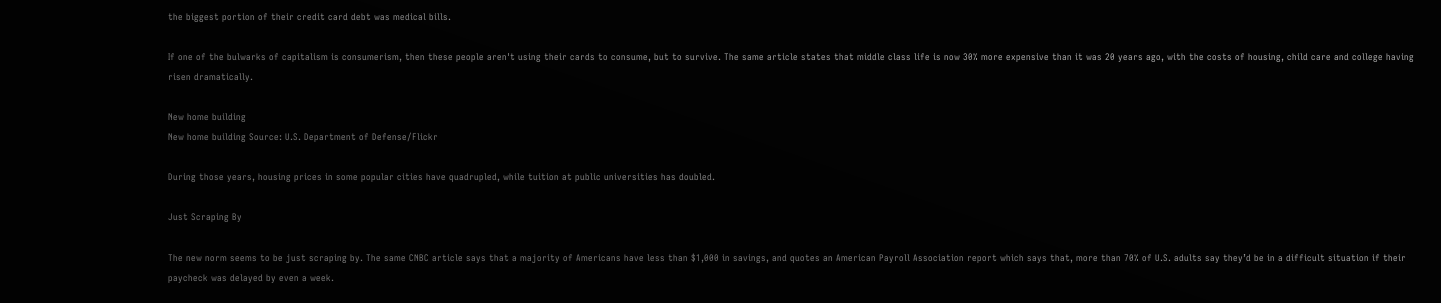the biggest portion of their credit card debt was medical bills.

If one of the bulwarks of capitalism is consumerism, then these people aren't using their cards to consume, but to survive. The same article states that middle class life is now 30% more expensive than it was 20 years ago, with the costs of housing, child care and college having risen dramatically.

New home building
New home building Source: U.S. Department of Defense/Flickr

During those years, housing prices in some popular cities have quadrupled, while tuition at public universities has doubled.

Just Scraping By

The new norm seems to be just scraping by. The same CNBC article says that a majority of Americans have less than $1,000 in savings, and quotes an American Payroll Association report which says that, more than 70% of U.S. adults say they’d be in a difficult situation if their paycheck was delayed by even a week.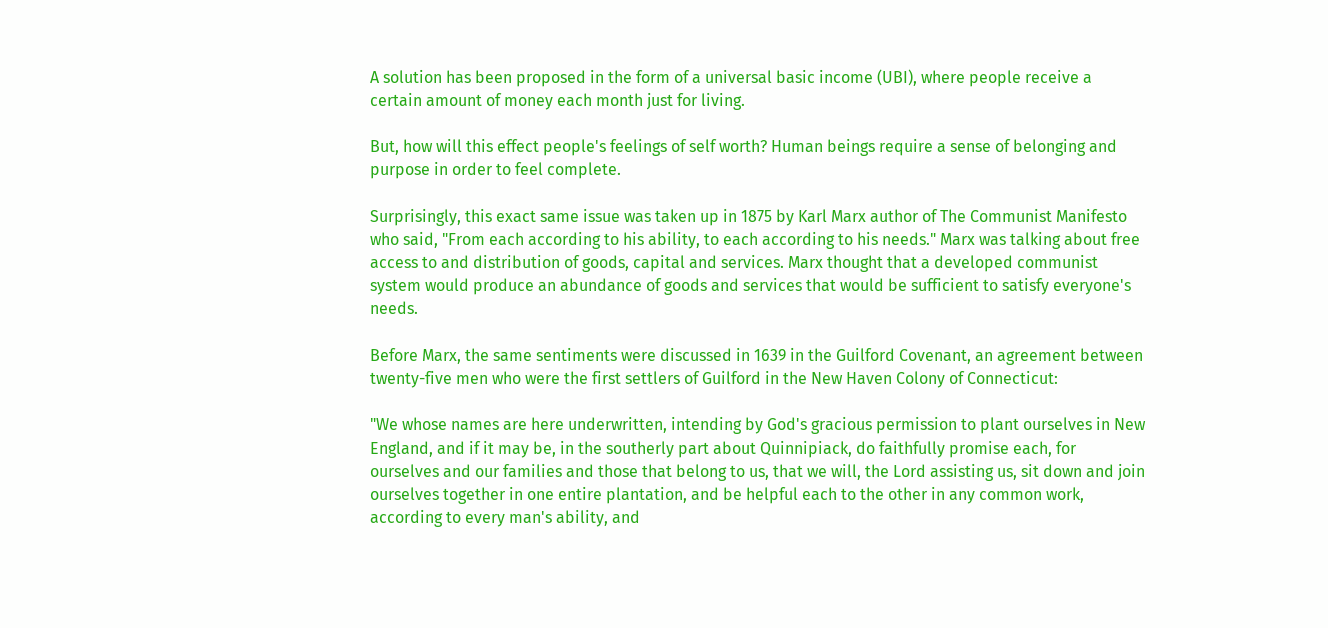A solution has been proposed in the form of a universal basic income (UBI), where people receive a certain amount of money each month just for living.

But, how will this effect people's feelings of self worth? Human beings require a sense of belonging and purpose in order to feel complete.

Surprisingly, this exact same issue was taken up in 1875 by Karl Marx author of The Communist Manifesto who said, "From each according to his ability, to each according to his needs." Marx was talking about free access to and distribution of goods, capital and services. Marx thought that a developed communist system would produce an abundance of goods and services that would be sufficient to satisfy everyone's needs.

Before Marx, the same sentiments were discussed in 1639 in the Guilford Covenant, an agreement between twenty-five men who were the first settlers of Guilford in the New Haven Colony of Connecticut:

"We whose names are here underwritten, intending by God's gracious permission to plant ourselves in New England, and if it may be, in the southerly part about Quinnipiack, do faithfully promise each, for ourselves and our families and those that belong to us, that we will, the Lord assisting us, sit down and join ourselves together in one entire plantation, and be helpful each to the other in any common work, according to every man's ability, and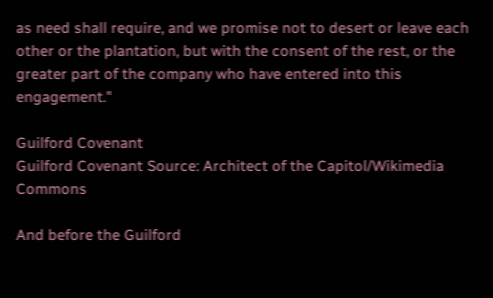as need shall require, and we promise not to desert or leave each other or the plantation, but with the consent of the rest, or the greater part of the company who have entered into this engagement."

Guilford Covenant
Guilford Covenant Source: Architect of the Capitol/Wikimedia Commons

And before the Guilford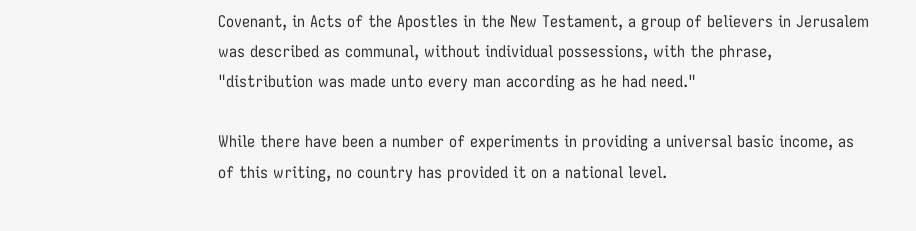Covenant, in Acts of the Apostles in the New Testament, a group of believers in Jerusalem was described as communal, without individual possessions, with the phrase, "distribution was made unto every man according as he had need."

While there have been a number of experiments in providing a universal basic income, as of this writing, no country has provided it on a national level.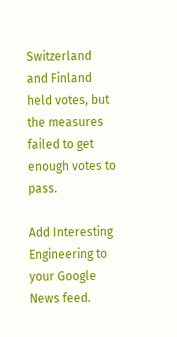Switzerland and Finland held votes, but the measures failed to get enough votes to pass.

Add Interesting Engineering to your Google News feed.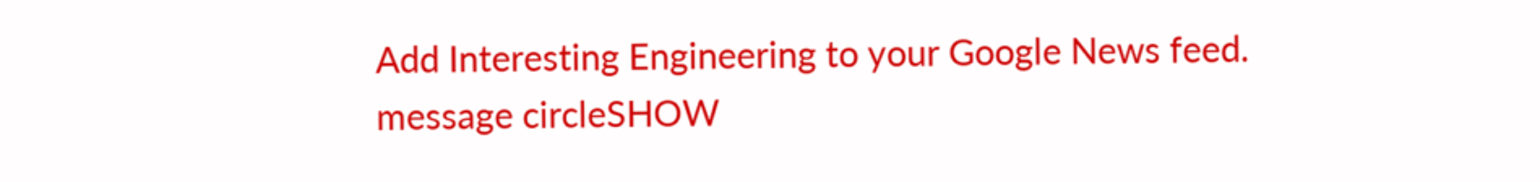Add Interesting Engineering to your Google News feed.
message circleSHOW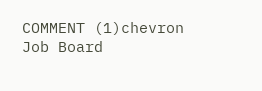COMMENT (1)chevron
Job Board